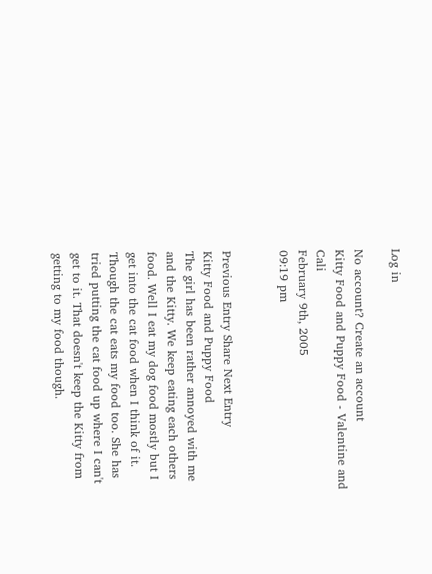Log in

No account? Create an account
Kitty Food and Puppy Food - Valentine and Cali
February 9th, 2005
09:19 pm


Previous Entry Share Next Entry
Kitty Food and Puppy Food
The girl has been rather annoyed with me and the Kitty. We keep eating each others food. Well I eat my dog food mostly but I get into the cat food when I think of it. Though the cat eats my food too. She has tried putting the cat food up where I can't get to it. That doesn't keep the Kitty from getting to my food though.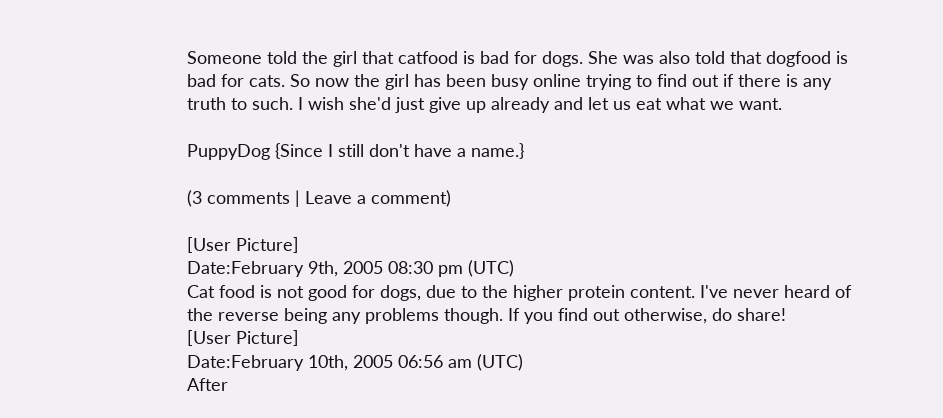Someone told the girl that catfood is bad for dogs. She was also told that dogfood is bad for cats. So now the girl has been busy online trying to find out if there is any truth to such. I wish she'd just give up already and let us eat what we want.

PuppyDog {Since I still don't have a name.}

(3 comments | Leave a comment)

[User Picture]
Date:February 9th, 2005 08:30 pm (UTC)
Cat food is not good for dogs, due to the higher protein content. I've never heard of the reverse being any problems though. If you find out otherwise, do share!
[User Picture]
Date:February 10th, 2005 06:56 am (UTC)
After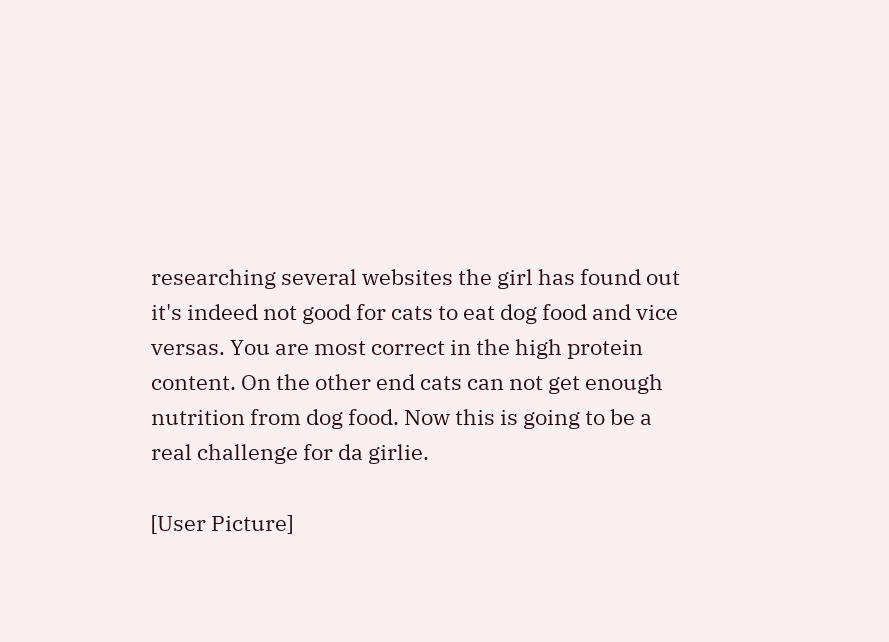researching several websites the girl has found out it's indeed not good for cats to eat dog food and vice versas. You are most correct in the high protein content. On the other end cats can not get enough nutrition from dog food. Now this is going to be a real challenge for da girlie.

[User Picture]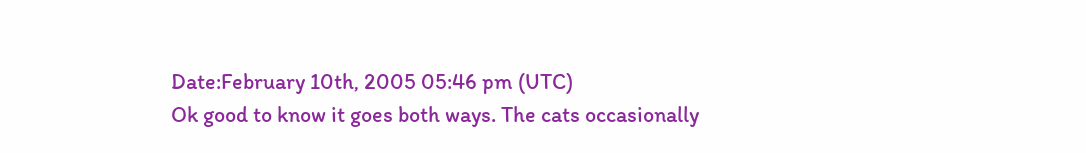Date:February 10th, 2005 05:46 pm (UTC)
Ok good to know it goes both ways. The cats occasionally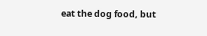eat the dog food, but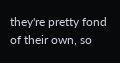they're pretty fond of their own, so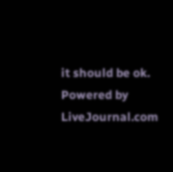it should be ok.
Powered by LiveJournal.com